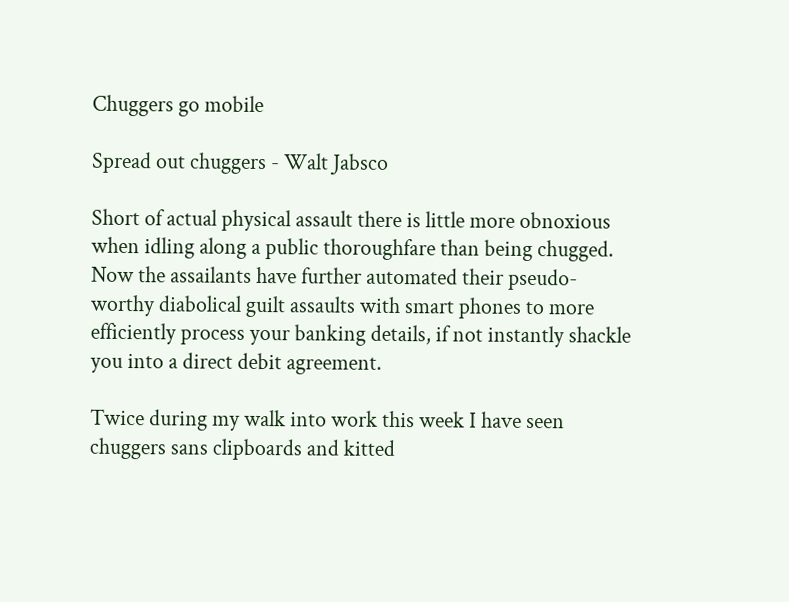Chuggers go mobile

Spread out chuggers - Walt Jabsco

Short of actual physical assault there is little more obnoxious when idling along a public thoroughfare than being chugged. Now the assailants have further automated their pseudo-worthy diabolical guilt assaults with smart phones to more efficiently process your banking details, if not instantly shackle you into a direct debit agreement.

Twice during my walk into work this week I have seen chuggers sans clipboards and kitted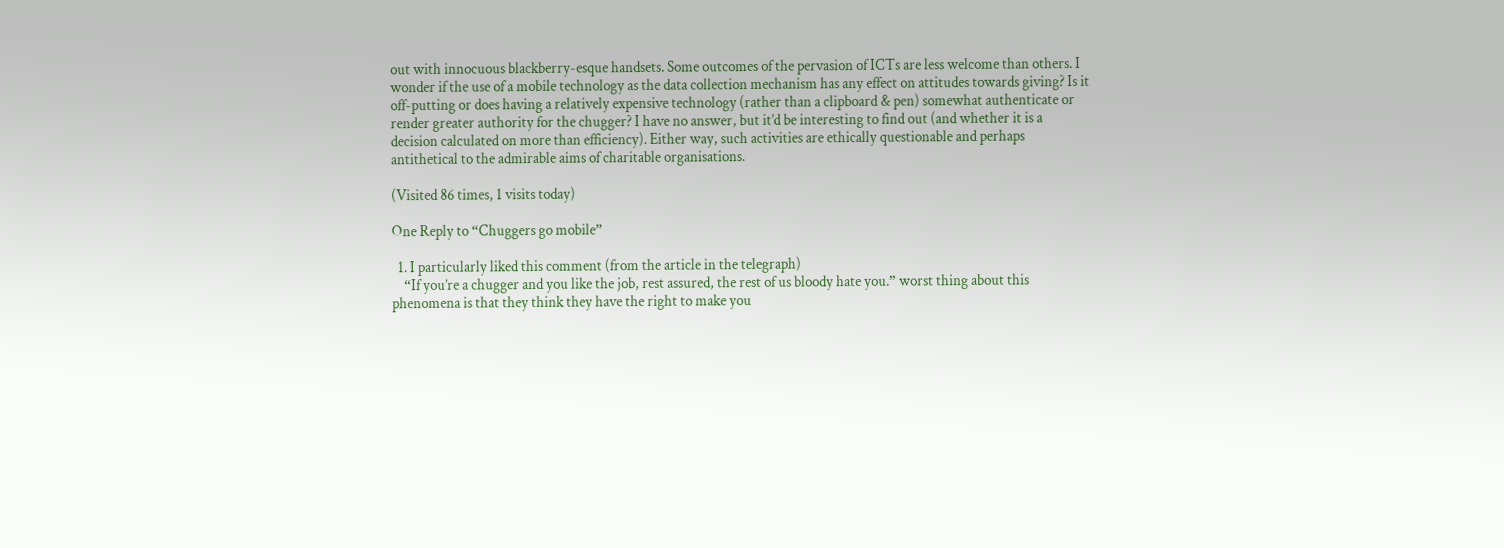out with innocuous blackberry-esque handsets. Some outcomes of the pervasion of ICTs are less welcome than others. I wonder if the use of a mobile technology as the data collection mechanism has any effect on attitudes towards giving? Is it off-putting or does having a relatively expensive technology (rather than a clipboard & pen) somewhat authenticate or render greater authority for the chugger? I have no answer, but it’d be interesting to find out (and whether it is a decision calculated on more than efficiency). Either way, such activities are ethically questionable and perhaps antithetical to the admirable aims of charitable organisations.

(Visited 86 times, 1 visits today)

One Reply to “Chuggers go mobile”

  1. I particularly liked this comment (from the article in the telegraph)
    “If you’re a chugger and you like the job, rest assured, the rest of us bloody hate you.” worst thing about this phenomena is that they think they have the right to make you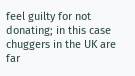feel guilty for not donating; in this case chuggers in the UK are far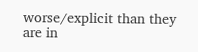worse/explicit than they are in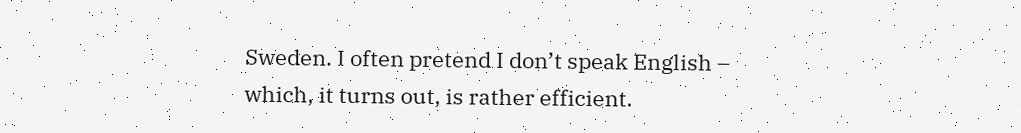Sweden. I often pretend I don’t speak English – which, it turns out, is rather efficient.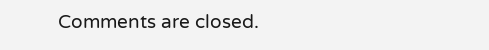Comments are closed.